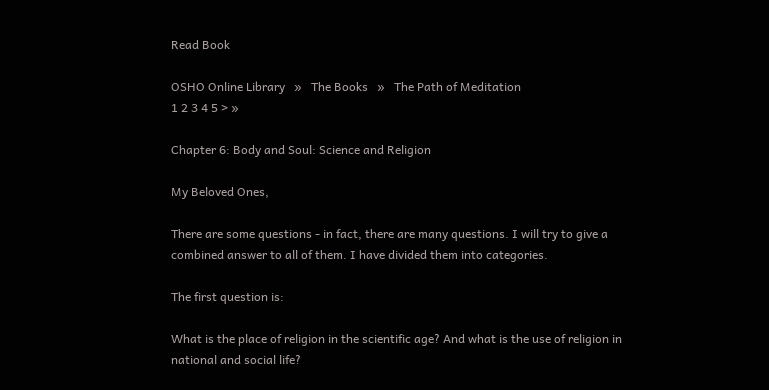Read Book

OSHO Online Library   »   The Books   »   The Path of Meditation
1 2 3 4 5 > »

Chapter 6: Body and Soul: Science and Religion

My Beloved Ones,

There are some questions - in fact, there are many questions. I will try to give a combined answer to all of them. I have divided them into categories.

The first question is:

What is the place of religion in the scientific age? And what is the use of religion in national and social life?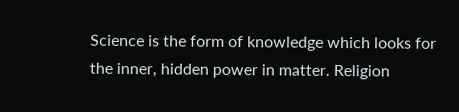Science is the form of knowledge which looks for the inner, hidden power in matter. Religion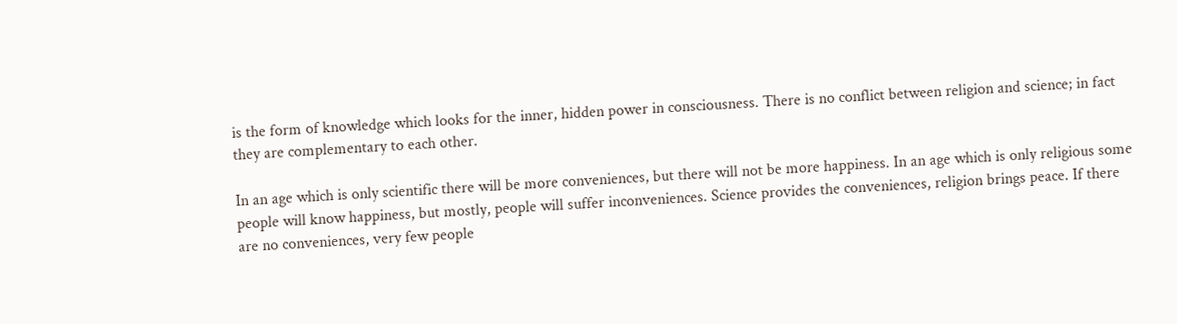is the form of knowledge which looks for the inner, hidden power in consciousness. There is no conflict between religion and science; in fact they are complementary to each other.

In an age which is only scientific there will be more conveniences, but there will not be more happiness. In an age which is only religious some people will know happiness, but mostly, people will suffer inconveniences. Science provides the conveniences, religion brings peace. If there are no conveniences, very few people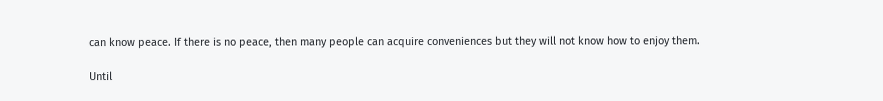can know peace. If there is no peace, then many people can acquire conveniences but they will not know how to enjoy them.

Until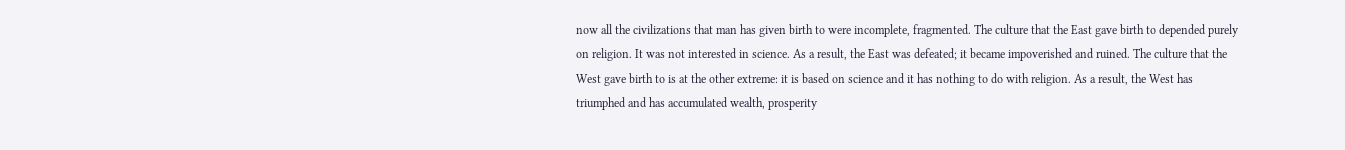now all the civilizations that man has given birth to were incomplete, fragmented. The culture that the East gave birth to depended purely on religion. It was not interested in science. As a result, the East was defeated; it became impoverished and ruined. The culture that the West gave birth to is at the other extreme: it is based on science and it has nothing to do with religion. As a result, the West has triumphed and has accumulated wealth, prosperity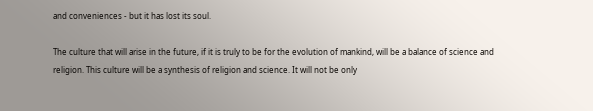and conveniences - but it has lost its soul.

The culture that will arise in the future, if it is truly to be for the evolution of mankind, will be a balance of science and religion. This culture will be a synthesis of religion and science. It will not be only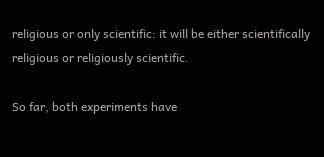religious or only scientific: it will be either scientifically religious or religiously scientific.

So far, both experiments have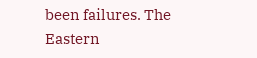been failures. The Eastern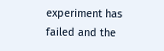experiment has failed and the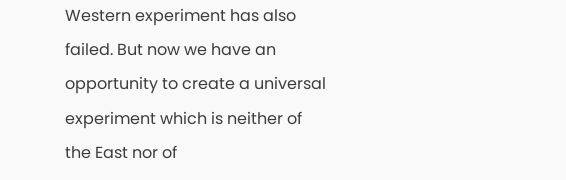Western experiment has also failed. But now we have an opportunity to create a universal experiment which is neither of the East nor of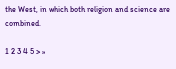the West, in which both religion and science are combined.

1 2 3 4 5 > »